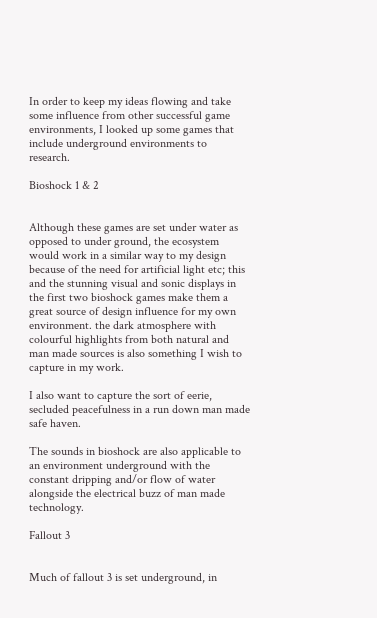In order to keep my ideas flowing and take some influence from other successful game environments, I looked up some games that include underground environments to research.

Bioshock 1 & 2


Although these games are set under water as opposed to under ground, the ecosystem would work in a similar way to my design because of the need for artificial light etc; this and the stunning visual and sonic displays in the first two bioshock games make them a great source of design influence for my own environment. the dark atmosphere with colourful highlights from both natural and man made sources is also something I wish to capture in my work.

I also want to capture the sort of eerie, secluded peacefulness in a run down man made safe haven.

The sounds in bioshock are also applicable to an environment underground with the constant dripping and/or flow of water alongside the electrical buzz of man made technology.

Fallout 3


Much of fallout 3 is set underground, in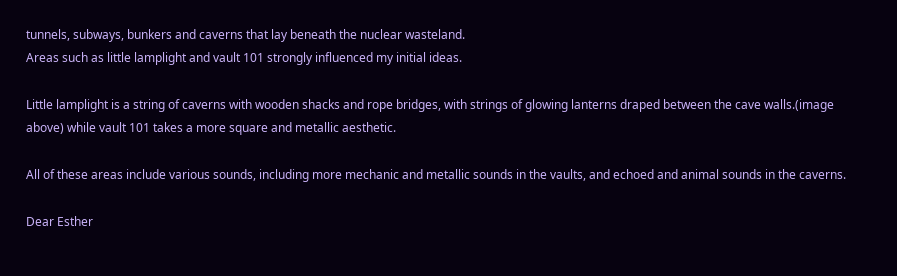tunnels, subways, bunkers and caverns that lay beneath the nuclear wasteland.
Areas such as little lamplight and vault 101 strongly influenced my initial ideas.

Little lamplight is a string of caverns with wooden shacks and rope bridges, with strings of glowing lanterns draped between the cave walls.(image above) while vault 101 takes a more square and metallic aesthetic.

All of these areas include various sounds, including more mechanic and metallic sounds in the vaults, and echoed and animal sounds in the caverns.

Dear Esther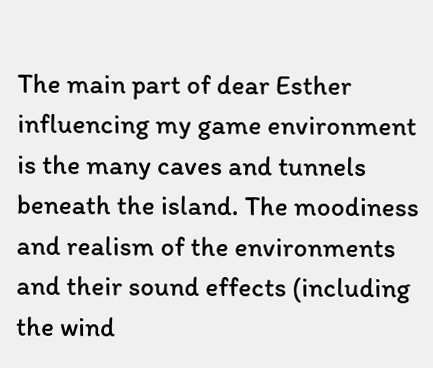The main part of dear Esther influencing my game environment is the many caves and tunnels beneath the island. The moodiness and realism of the environments and their sound effects (including the wind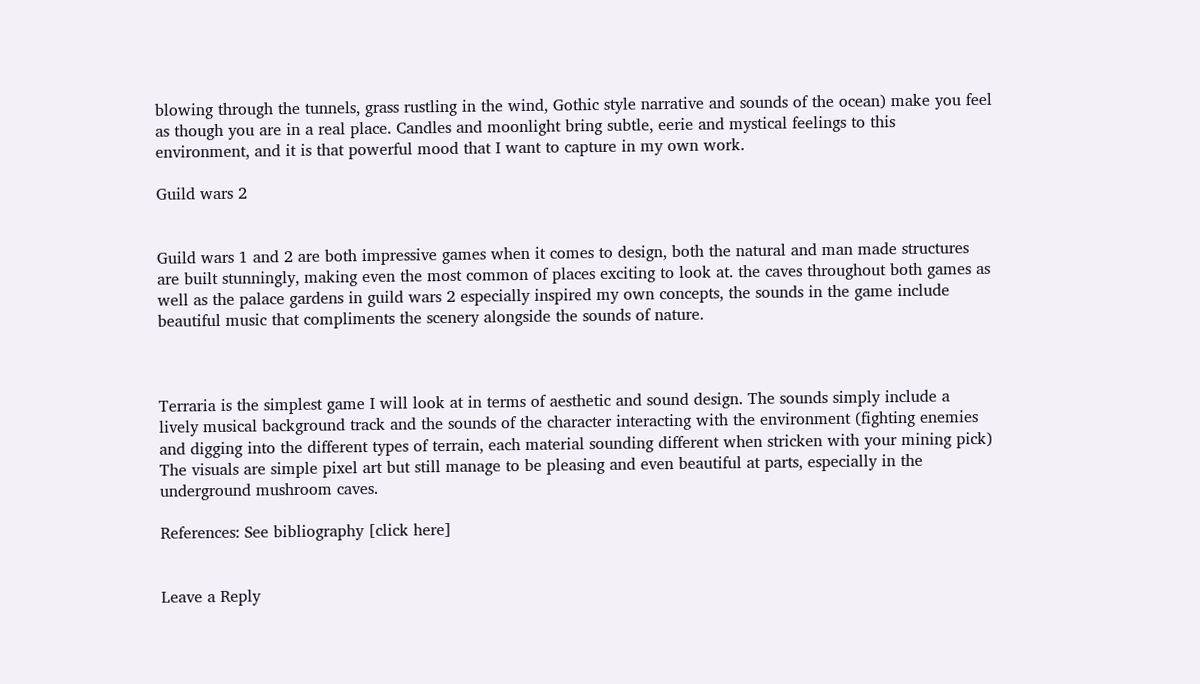blowing through the tunnels, grass rustling in the wind, Gothic style narrative and sounds of the ocean) make you feel as though you are in a real place. Candles and moonlight bring subtle, eerie and mystical feelings to this environment, and it is that powerful mood that I want to capture in my own work.

Guild wars 2


Guild wars 1 and 2 are both impressive games when it comes to design, both the natural and man made structures are built stunningly, making even the most common of places exciting to look at. the caves throughout both games as well as the palace gardens in guild wars 2 especially inspired my own concepts, the sounds in the game include beautiful music that compliments the scenery alongside the sounds of nature.



Terraria is the simplest game I will look at in terms of aesthetic and sound design. The sounds simply include a  lively musical background track and the sounds of the character interacting with the environment (fighting enemies and digging into the different types of terrain, each material sounding different when stricken with your mining pick) The visuals are simple pixel art but still manage to be pleasing and even beautiful at parts, especially in the underground mushroom caves.

References: See bibliography [click here]


Leave a Reply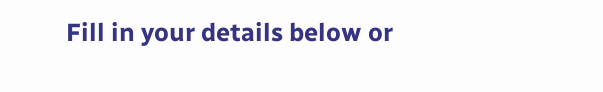Fill in your details below or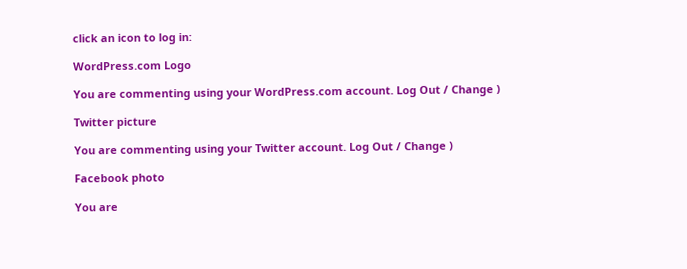click an icon to log in:

WordPress.com Logo

You are commenting using your WordPress.com account. Log Out / Change )

Twitter picture

You are commenting using your Twitter account. Log Out / Change )

Facebook photo

You are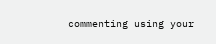commenting using your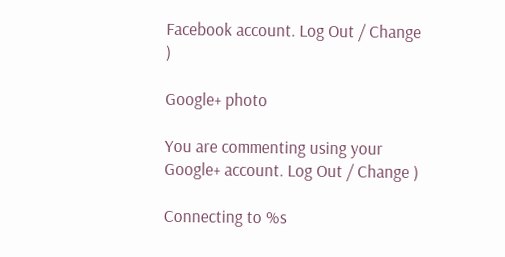Facebook account. Log Out / Change )

Google+ photo

You are commenting using your Google+ account. Log Out / Change )

Connecting to %s